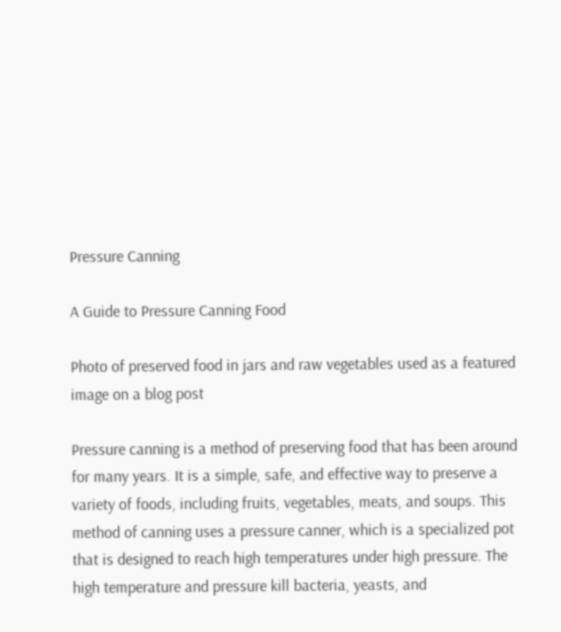Pressure Canning

A Guide to Pressure Canning Food

Photo of preserved food in jars and raw vegetables used as a featured image on a blog post

Pressure canning is a method of preserving food that has been around for many years. It is a simple, safe, and effective way to preserve a variety of foods, including fruits, vegetables, meats, and soups. This method of canning uses a pressure canner, which is a specialized pot that is designed to reach high temperatures under high pressure. The high temperature and pressure kill bacteria, yeasts, and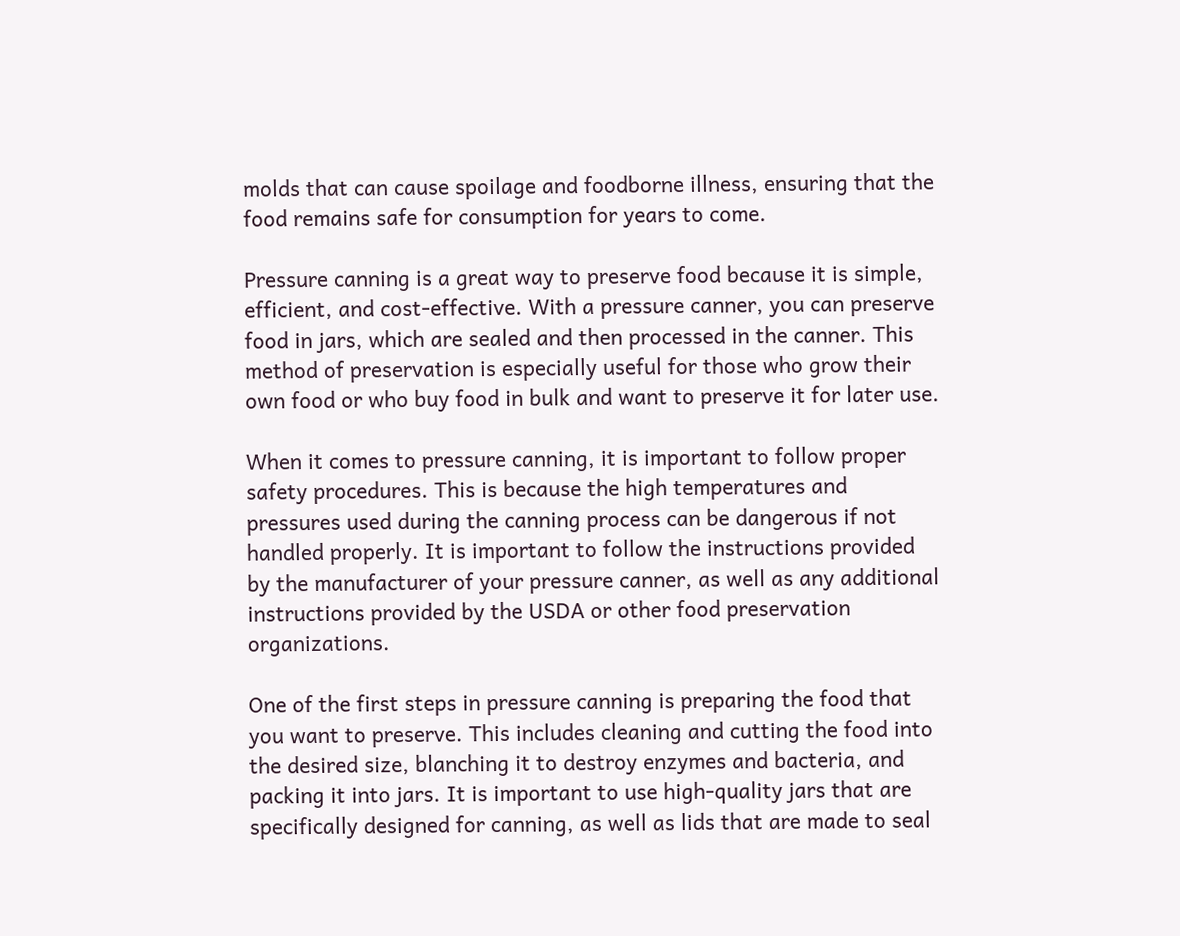molds that can cause spoilage and foodborne illness, ensuring that the food remains safe for consumption for years to come.

Pressure canning is a great way to preserve food because it is simple, efficient, and cost-effective. With a pressure canner, you can preserve food in jars, which are sealed and then processed in the canner. This method of preservation is especially useful for those who grow their own food or who buy food in bulk and want to preserve it for later use.

When it comes to pressure canning, it is important to follow proper safety procedures. This is because the high temperatures and pressures used during the canning process can be dangerous if not handled properly. It is important to follow the instructions provided by the manufacturer of your pressure canner, as well as any additional instructions provided by the USDA or other food preservation organizations.

One of the first steps in pressure canning is preparing the food that you want to preserve. This includes cleaning and cutting the food into the desired size, blanching it to destroy enzymes and bacteria, and packing it into jars. It is important to use high-quality jars that are specifically designed for canning, as well as lids that are made to seal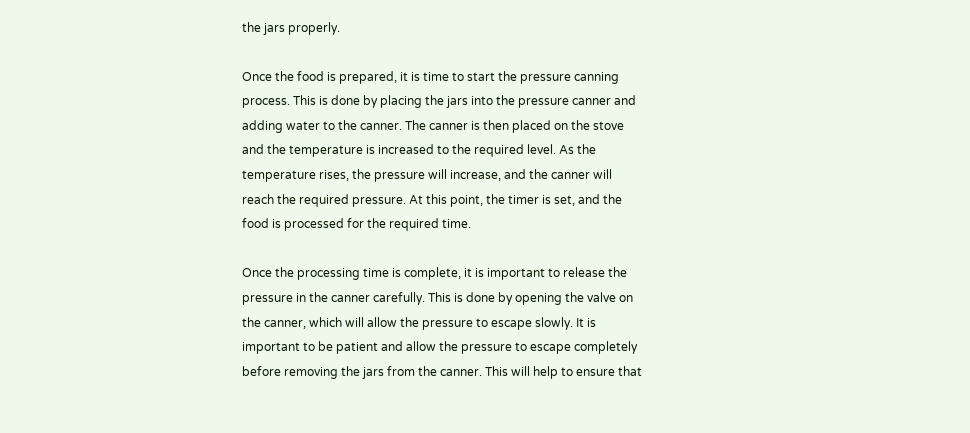the jars properly.

Once the food is prepared, it is time to start the pressure canning process. This is done by placing the jars into the pressure canner and adding water to the canner. The canner is then placed on the stove and the temperature is increased to the required level. As the temperature rises, the pressure will increase, and the canner will reach the required pressure. At this point, the timer is set, and the food is processed for the required time.

Once the processing time is complete, it is important to release the pressure in the canner carefully. This is done by opening the valve on the canner, which will allow the pressure to escape slowly. It is important to be patient and allow the pressure to escape completely before removing the jars from the canner. This will help to ensure that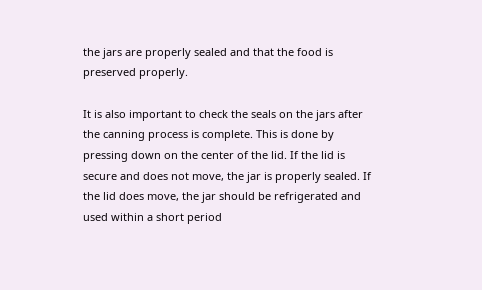the jars are properly sealed and that the food is preserved properly.

It is also important to check the seals on the jars after the canning process is complete. This is done by pressing down on the center of the lid. If the lid is secure and does not move, the jar is properly sealed. If the lid does move, the jar should be refrigerated and used within a short period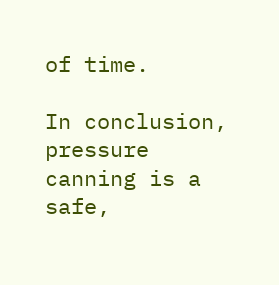of time.

In conclusion, pressure canning is a safe,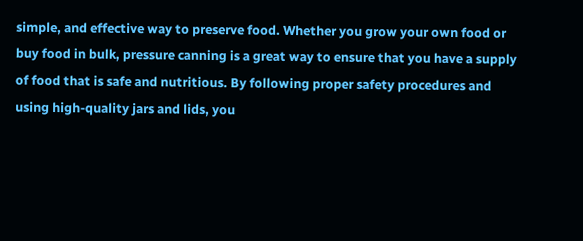simple, and effective way to preserve food. Whether you grow your own food or buy food in bulk, pressure canning is a great way to ensure that you have a supply of food that is safe and nutritious. By following proper safety procedures and using high-quality jars and lids, you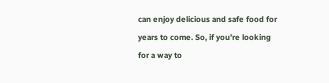can enjoy delicious and safe food for years to come. So, if you’re looking for a way to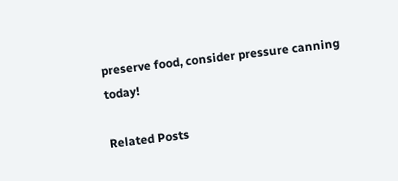preserve food, consider pressure canning today!

Related Posts